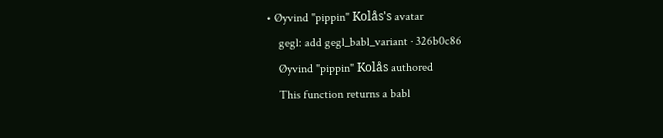• Øyvind "pippin" Kolås's avatar
    gegl: add gegl_babl_variant · 326b0c86
    Øyvind "pippin" Kolås authored
    This function returns a babl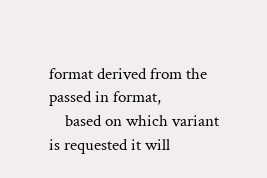format derived from the passed in format,
    based on which variant is requested it will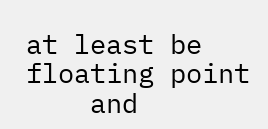at least be floating point
    and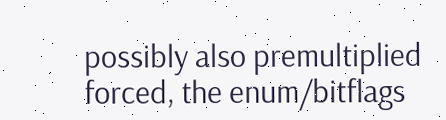possibly also premultiplied forced, the enum/bitflags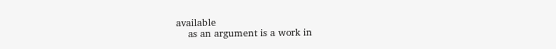available
    as an argument is a work in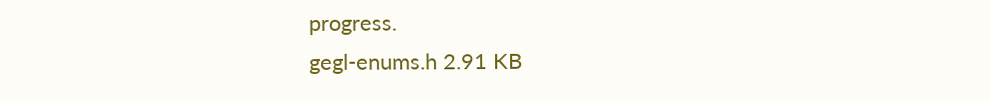progress.
gegl-enums.h 2.91 KB